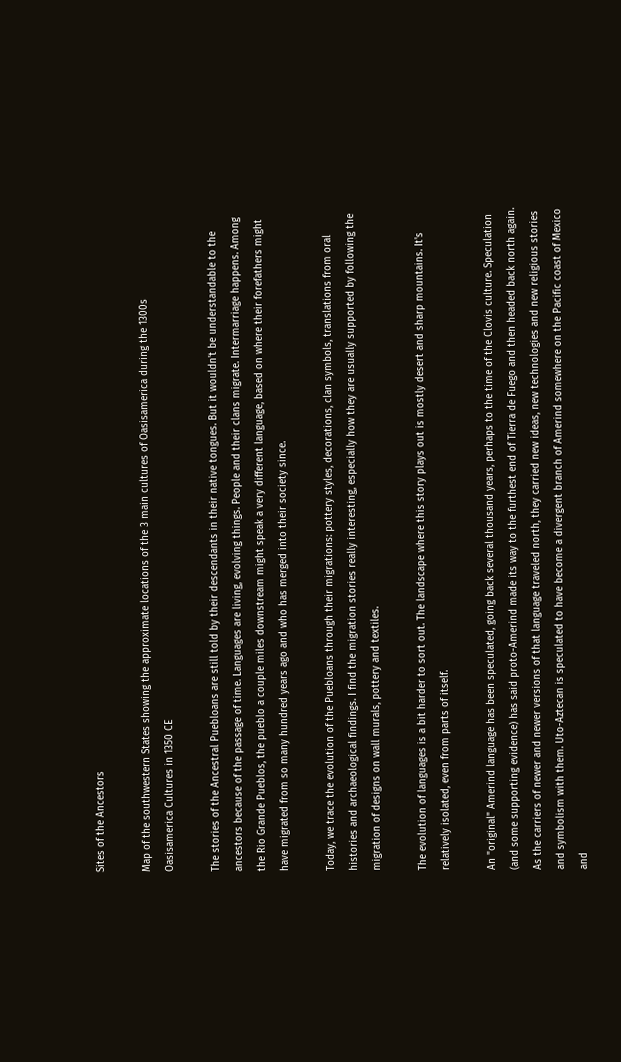Sites of the Ancestors

Map of the southwestern States showing the approximate locations of the 3 main cultures of Oasisamerica during the 1300s
Oasisamerica Cultures in 1350 CE

The stories of the Ancestral Puebloans are still told by their descendants in their native tongues. But it wouldn't be understandable to the ancestors because of the passage of time. Languages are living, evolving things. People and their clans migrate. Intermarriage happens. Among the Rio Grande Pueblos, the pueblo a couple miles downstream might speak a very different language, based on where their forefathers might have migrated from so many hundred years ago and who has merged into their society since.

Today, we trace the evolution of the Puebloans through their migrations: pottery styles, decorations, clan symbols, translations from oral histories and archaeological findings. I find the migration stories really interesting, especially how they are usually supported by following the migration of designs on wall murals, pottery and textiles.

The evolution of languages is a bit harder to sort out. The landscape where this story plays out is mostly desert and sharp mountains. It's relatively isolated, even from parts of itself.

An "original" Amerind language has been speculated, going back several thousand years, perhaps to the time of the Clovis culture. Speculation (and some supporting evidence) has said proto-Amerind made its way to the furthest end of Tierra de Fuego and then headed back north again. As the carriers of newer and newer versions of that language traveled north, they carried new ideas, new technologies and new religious stories and symbolism with them. Uto-Aztecan is speculated to have become a divergent branch of Amerind somewhere on the Pacific coast of Mexico and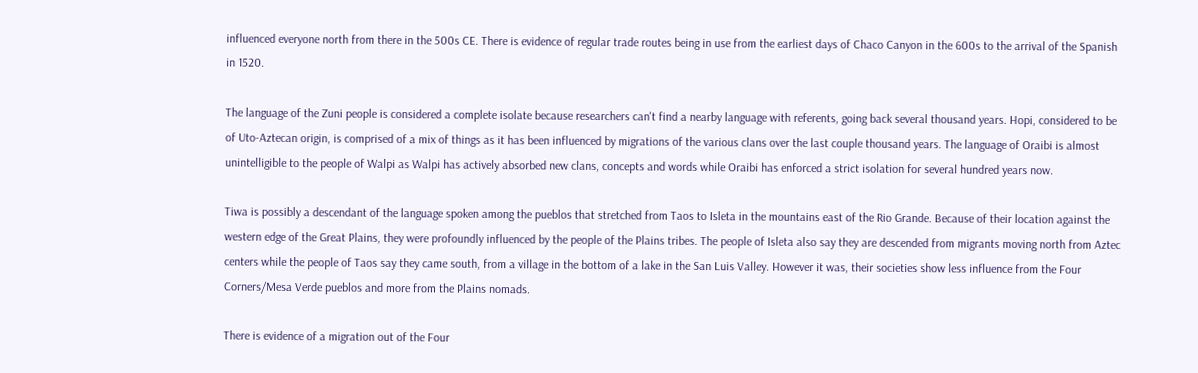influenced everyone north from there in the 500s CE. There is evidence of regular trade routes being in use from the earliest days of Chaco Canyon in the 600s to the arrival of the Spanish in 1520.

The language of the Zuni people is considered a complete isolate because researchers can't find a nearby language with referents, going back several thousand years. Hopi, considered to be of Uto-Aztecan origin, is comprised of a mix of things as it has been influenced by migrations of the various clans over the last couple thousand years. The language of Oraibi is almost unintelligible to the people of Walpi as Walpi has actively absorbed new clans, concepts and words while Oraibi has enforced a strict isolation for several hundred years now.

Tiwa is possibly a descendant of the language spoken among the pueblos that stretched from Taos to Isleta in the mountains east of the Rio Grande. Because of their location against the western edge of the Great Plains, they were profoundly influenced by the people of the Plains tribes. The people of Isleta also say they are descended from migrants moving north from Aztec centers while the people of Taos say they came south, from a village in the bottom of a lake in the San Luis Valley. However it was, their societies show less influence from the Four Corners/Mesa Verde pueblos and more from the Plains nomads.

There is evidence of a migration out of the Four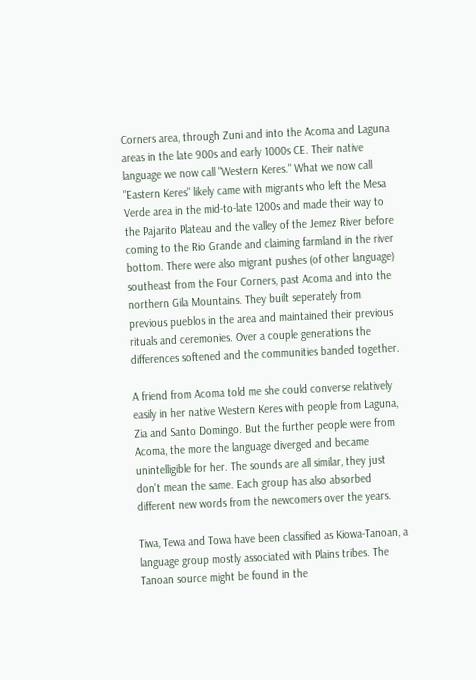Corners area, through Zuni and into the Acoma and Laguna areas in the late 900s and early 1000s CE. Their native language we now call "Western Keres." What we now call "Eastern Keres" likely came with migrants who left the Mesa Verde area in the mid-to-late 1200s and made their way to the Pajarito Plateau and the valley of the Jemez River before coming to the Rio Grande and claiming farmland in the river bottom. There were also migrant pushes (of other language) southeast from the Four Corners, past Acoma and into the northern Gila Mountains. They built seperately from previous pueblos in the area and maintained their previous rituals and ceremonies. Over a couple generations the differences softened and the communities banded together.

A friend from Acoma told me she could converse relatively easily in her native Western Keres with people from Laguna, Zia and Santo Domingo. But the further people were from Acoma, the more the language diverged and became unintelligible for her. The sounds are all similar, they just don't mean the same. Each group has also absorbed different new words from the newcomers over the years.

Tiwa, Tewa and Towa have been classified as Kiowa-Tanoan, a language group mostly associated with Plains tribes. The Tanoan source might be found in the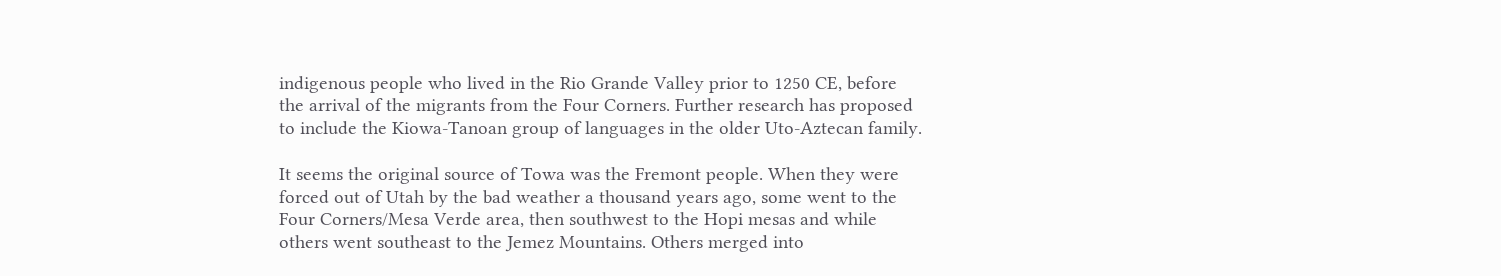indigenous people who lived in the Rio Grande Valley prior to 1250 CE, before the arrival of the migrants from the Four Corners. Further research has proposed to include the Kiowa-Tanoan group of languages in the older Uto-Aztecan family.

It seems the original source of Towa was the Fremont people. When they were forced out of Utah by the bad weather a thousand years ago, some went to the Four Corners/Mesa Verde area, then southwest to the Hopi mesas and while others went southeast to the Jemez Mountains. Others merged into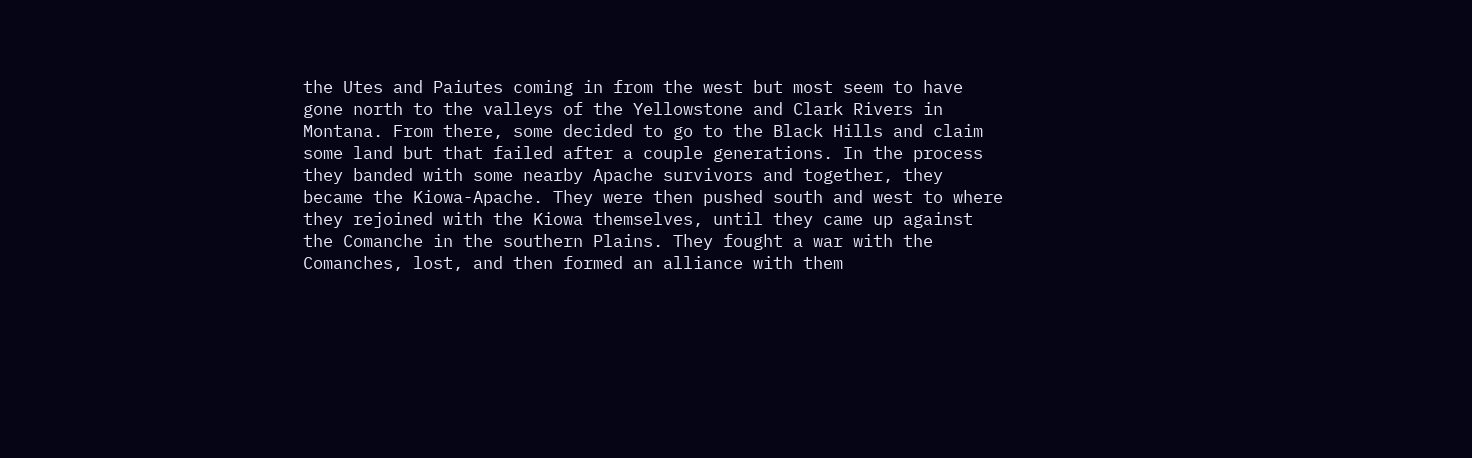the Utes and Paiutes coming in from the west but most seem to have gone north to the valleys of the Yellowstone and Clark Rivers in Montana. From there, some decided to go to the Black Hills and claim some land but that failed after a couple generations. In the process they banded with some nearby Apache survivors and together, they became the Kiowa-Apache. They were then pushed south and west to where they rejoined with the Kiowa themselves, until they came up against the Comanche in the southern Plains. They fought a war with the Comanches, lost, and then formed an alliance with them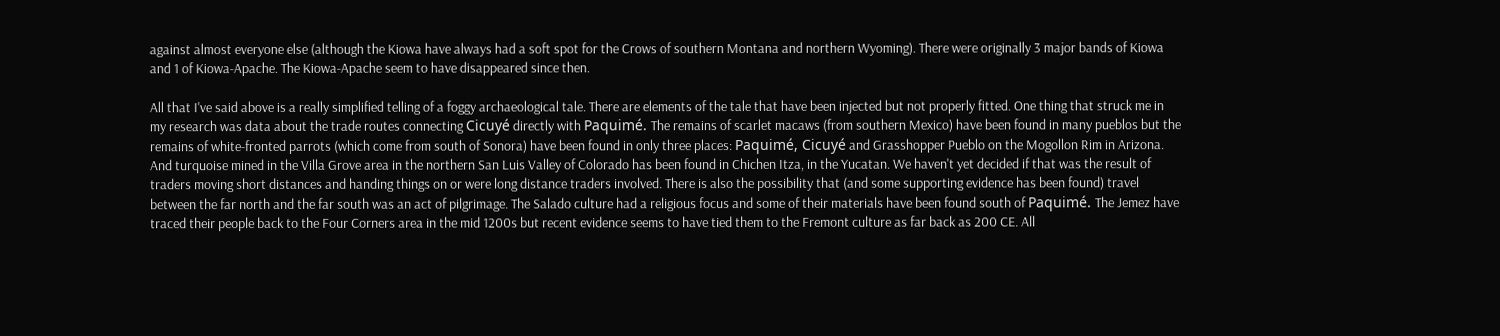against almost everyone else (although the Kiowa have always had a soft spot for the Crows of southern Montana and northern Wyoming). There were originally 3 major bands of Kiowa and 1 of Kiowa-Apache. The Kiowa-Apache seem to have disappeared since then.

All that I've said above is a really simplified telling of a foggy archaeological tale. There are elements of the tale that have been injected but not properly fitted. One thing that struck me in my research was data about the trade routes connecting Cicuyé directly with Paquimé. The remains of scarlet macaws (from southern Mexico) have been found in many pueblos but the remains of white-fronted parrots (which come from south of Sonora) have been found in only three places: Paquimé, Cicuyé and Grasshopper Pueblo on the Mogollon Rim in Arizona. And turquoise mined in the Villa Grove area in the northern San Luis Valley of Colorado has been found in Chichen Itza, in the Yucatan. We haven't yet decided if that was the result of traders moving short distances and handing things on or were long distance traders involved. There is also the possibility that (and some supporting evidence has been found) travel between the far north and the far south was an act of pilgrimage. The Salado culture had a religious focus and some of their materials have been found south of Paquimé. The Jemez have traced their people back to the Four Corners area in the mid 1200s but recent evidence seems to have tied them to the Fremont culture as far back as 200 CE. All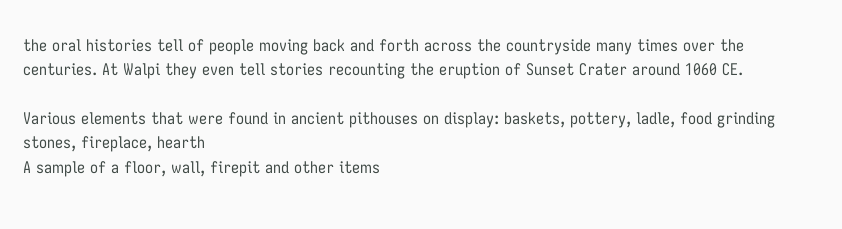the oral histories tell of people moving back and forth across the countryside many times over the centuries. At Walpi they even tell stories recounting the eruption of Sunset Crater around 1060 CE.

Various elements that were found in ancient pithouses on display: baskets, pottery, ladle, food grinding stones, fireplace, hearth
A sample of a floor, wall, firepit and other items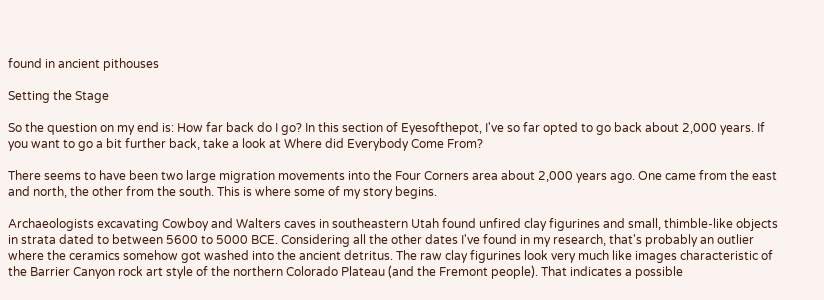found in ancient pithouses

Setting the Stage

So the question on my end is: How far back do I go? In this section of Eyesofthepot, I've so far opted to go back about 2,000 years. If you want to go a bit further back, take a look at Where did Everybody Come From?

There seems to have been two large migration movements into the Four Corners area about 2,000 years ago. One came from the east and north, the other from the south. This is where some of my story begins.

Archaeologists excavating Cowboy and Walters caves in southeastern Utah found unfired clay figurines and small, thimble-like objects in strata dated to between 5600 to 5000 BCE. Considering all the other dates I've found in my research, that's probably an outlier where the ceramics somehow got washed into the ancient detritus. The raw clay figurines look very much like images characteristic of the Barrier Canyon rock art style of the northern Colorado Plateau (and the Fremont people). That indicates a possible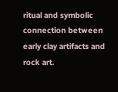ritual and symbolic connection between early clay artifacts and rock art.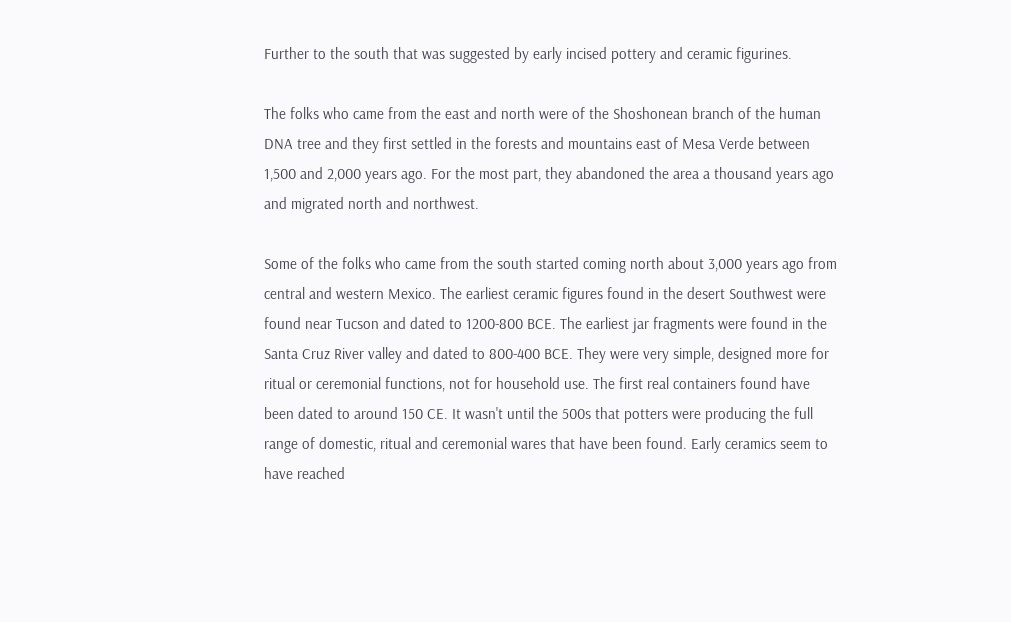Further to the south that was suggested by early incised pottery and ceramic figurines.

The folks who came from the east and north were of the Shoshonean branch of the human DNA tree and they first settled in the forests and mountains east of Mesa Verde between 1,500 and 2,000 years ago. For the most part, they abandoned the area a thousand years ago and migrated north and northwest.

Some of the folks who came from the south started coming north about 3,000 years ago from central and western Mexico. The earliest ceramic figures found in the desert Southwest were found near Tucson and dated to 1200-800 BCE. The earliest jar fragments were found in the Santa Cruz River valley and dated to 800-400 BCE. They were very simple, designed more for ritual or ceremonial functions, not for household use. The first real containers found have been dated to around 150 CE. It wasn't until the 500s that potters were producing the full range of domestic, ritual and ceremonial wares that have been found. Early ceramics seem to have reached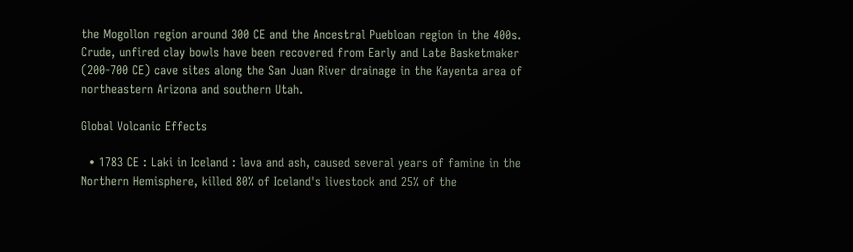the Mogollon region around 300 CE and the Ancestral Puebloan region in the 400s. Crude, unfired clay bowls have been recovered from Early and Late Basketmaker (200-700 CE) cave sites along the San Juan River drainage in the Kayenta area of northeastern Arizona and southern Utah.

Global Volcanic Effects

  • 1783 CE : Laki in Iceland : lava and ash, caused several years of famine in the Northern Hemisphere, killed 80% of Iceland's livestock and 25% of the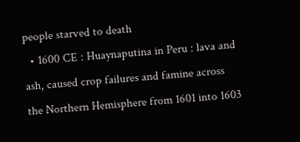people starved to death
  • 1600 CE : Huaynaputina in Peru : lava and ash, caused crop failures and famine across the Northern Hemisphere from 1601 into 1603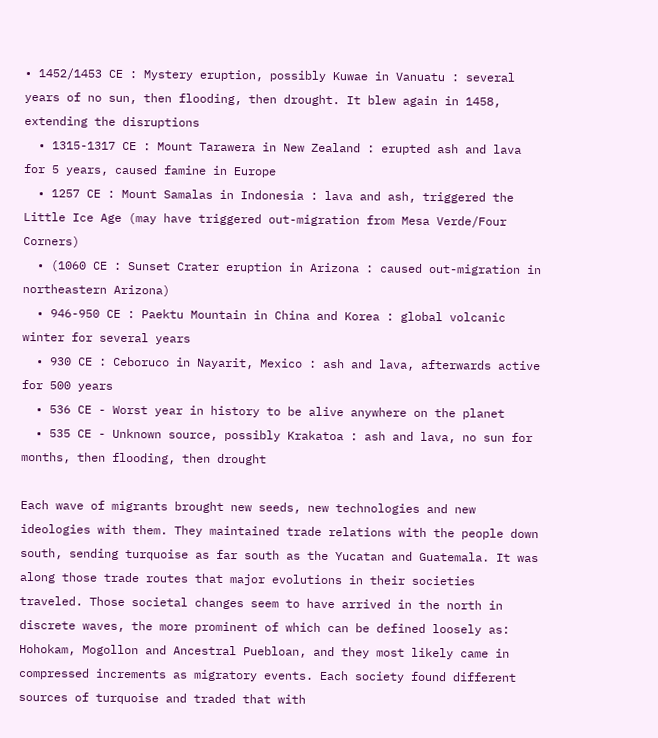• 1452/1453 CE : Mystery eruption, possibly Kuwae in Vanuatu : several years of no sun, then flooding, then drought. It blew again in 1458, extending the disruptions
  • 1315-1317 CE : Mount Tarawera in New Zealand : erupted ash and lava for 5 years, caused famine in Europe
  • 1257 CE : Mount Samalas in Indonesia : lava and ash, triggered the Little Ice Age (may have triggered out-migration from Mesa Verde/Four Corners)
  • (1060 CE : Sunset Crater eruption in Arizona : caused out-migration in northeastern Arizona)
  • 946-950 CE : Paektu Mountain in China and Korea : global volcanic winter for several years
  • 930 CE : Ceboruco in Nayarit, Mexico : ash and lava, afterwards active for 500 years
  • 536 CE - Worst year in history to be alive anywhere on the planet
  • 535 CE - Unknown source, possibly Krakatoa : ash and lava, no sun for months, then flooding, then drought

Each wave of migrants brought new seeds, new technologies and new ideologies with them. They maintained trade relations with the people down south, sending turquoise as far south as the Yucatan and Guatemala. It was along those trade routes that major evolutions in their societies traveled. Those societal changes seem to have arrived in the north in discrete waves, the more prominent of which can be defined loosely as: Hohokam, Mogollon and Ancestral Puebloan, and they most likely came in compressed increments as migratory events. Each society found different sources of turquoise and traded that with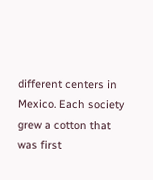different centers in Mexico. Each society grew a cotton that was first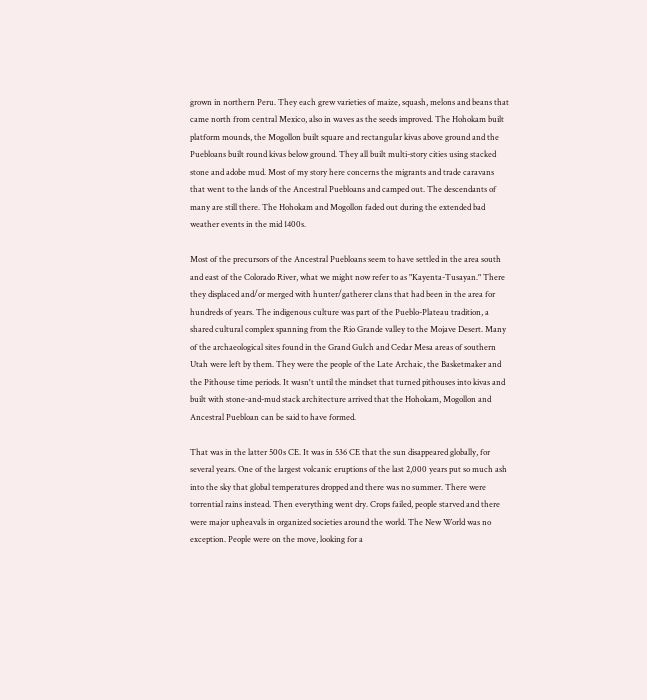grown in northern Peru. They each grew varieties of maize, squash, melons and beans that came north from central Mexico, also in waves as the seeds improved. The Hohokam built platform mounds, the Mogollon built square and rectangular kivas above ground and the Puebloans built round kivas below ground. They all built multi-story cities using stacked stone and adobe mud. Most of my story here concerns the migrants and trade caravans that went to the lands of the Ancestral Puebloans and camped out. The descendants of many are still there. The Hohokam and Mogollon faded out during the extended bad weather events in the mid 1400s.

Most of the precursors of the Ancestral Puebloans seem to have settled in the area south and east of the Colorado River, what we might now refer to as "Kayenta-Tusayan." There they displaced and/or merged with hunter/gatherer clans that had been in the area for hundreds of years. The indigenous culture was part of the Pueblo-Plateau tradition, a shared cultural complex spanning from the Rio Grande valley to the Mojave Desert. Many of the archaeological sites found in the Grand Gulch and Cedar Mesa areas of southern Utah were left by them. They were the people of the Late Archaic, the Basketmaker and the Pithouse time periods. It wasn't until the mindset that turned pithouses into kivas and built with stone-and-mud stack architecture arrived that the Hohokam, Mogollon and Ancestral Puebloan can be said to have formed.

That was in the latter 500s CE. It was in 536 CE that the sun disappeared globally, for several years. One of the largest volcanic eruptions of the last 2,000 years put so much ash into the sky that global temperatures dropped and there was no summer. There were torrential rains instead. Then everything went dry. Crops failed, people starved and there were major upheavals in organized societies around the world. The New World was no exception. People were on the move, looking for a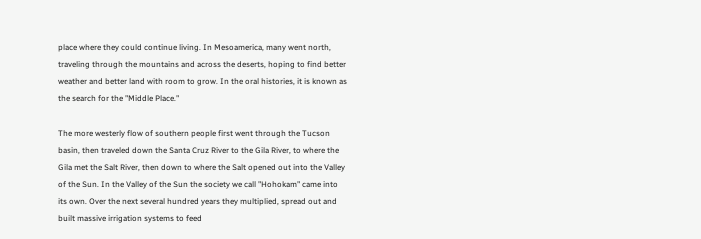place where they could continue living. In Mesoamerica, many went north, traveling through the mountains and across the deserts, hoping to find better weather and better land with room to grow. In the oral histories, it is known as the search for the "Middle Place."

The more westerly flow of southern people first went through the Tucson basin, then traveled down the Santa Cruz River to the Gila River, to where the Gila met the Salt River, then down to where the Salt opened out into the Valley of the Sun. In the Valley of the Sun the society we call "Hohokam" came into its own. Over the next several hundred years they multiplied, spread out and built massive irrigation systems to feed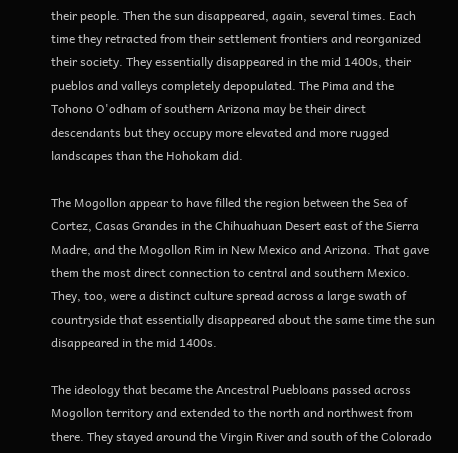their people. Then the sun disappeared, again, several times. Each time they retracted from their settlement frontiers and reorganized their society. They essentially disappeared in the mid 1400s, their pueblos and valleys completely depopulated. The Pima and the Tohono O'odham of southern Arizona may be their direct descendants but they occupy more elevated and more rugged landscapes than the Hohokam did.

The Mogollon appear to have filled the region between the Sea of Cortez, Casas Grandes in the Chihuahuan Desert east of the Sierra Madre, and the Mogollon Rim in New Mexico and Arizona. That gave them the most direct connection to central and southern Mexico. They, too, were a distinct culture spread across a large swath of countryside that essentially disappeared about the same time the sun disappeared in the mid 1400s.

The ideology that became the Ancestral Puebloans passed across Mogollon territory and extended to the north and northwest from there. They stayed around the Virgin River and south of the Colorado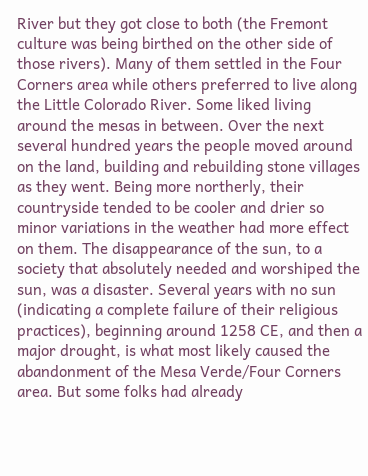River but they got close to both (the Fremont culture was being birthed on the other side of those rivers). Many of them settled in the Four Corners area while others preferred to live along the Little Colorado River. Some liked living around the mesas in between. Over the next several hundred years the people moved around on the land, building and rebuilding stone villages as they went. Being more northerly, their countryside tended to be cooler and drier so minor variations in the weather had more effect on them. The disappearance of the sun, to a society that absolutely needed and worshiped the sun, was a disaster. Several years with no sun (indicating a complete failure of their religious practices), beginning around 1258 CE, and then a major drought, is what most likely caused the abandonment of the Mesa Verde/Four Corners area. But some folks had already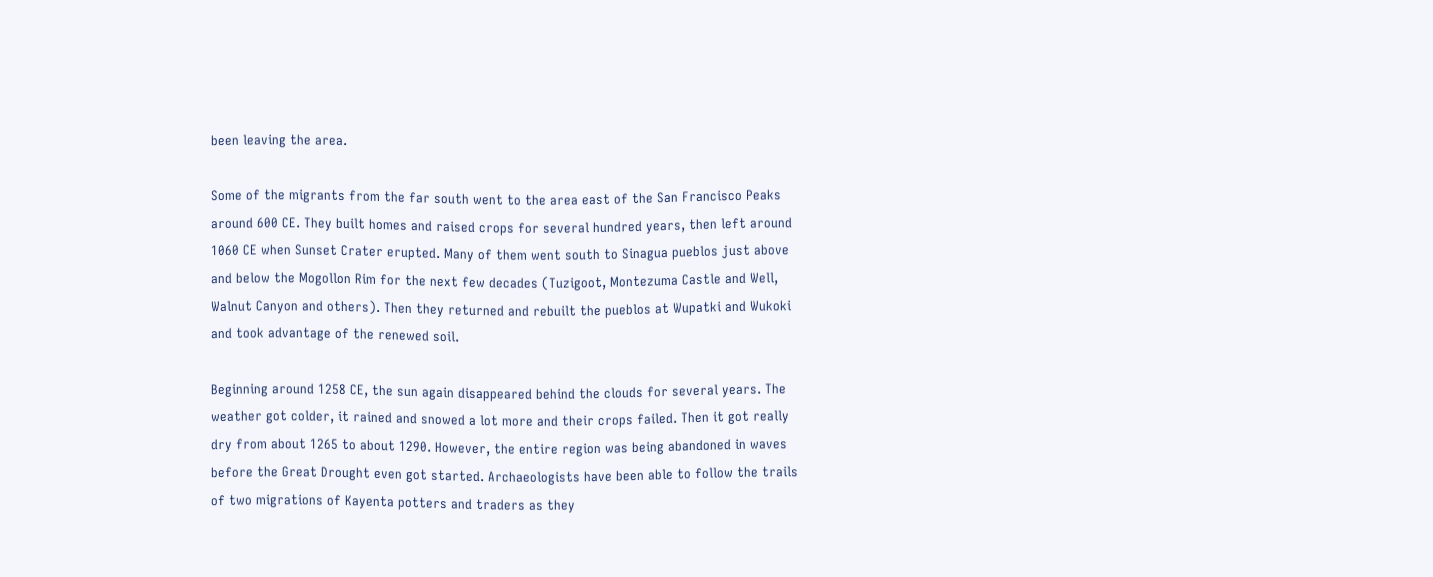been leaving the area.

Some of the migrants from the far south went to the area east of the San Francisco Peaks around 600 CE. They built homes and raised crops for several hundred years, then left around 1060 CE when Sunset Crater erupted. Many of them went south to Sinagua pueblos just above and below the Mogollon Rim for the next few decades (Tuzigoot, Montezuma Castle and Well, Walnut Canyon and others). Then they returned and rebuilt the pueblos at Wupatki and Wukoki and took advantage of the renewed soil.

Beginning around 1258 CE, the sun again disappeared behind the clouds for several years. The weather got colder, it rained and snowed a lot more and their crops failed. Then it got really dry from about 1265 to about 1290. However, the entire region was being abandoned in waves before the Great Drought even got started. Archaeologists have been able to follow the trails of two migrations of Kayenta potters and traders as they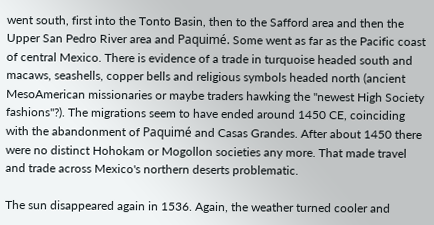went south, first into the Tonto Basin, then to the Safford area and then the Upper San Pedro River area and Paquimé. Some went as far as the Pacific coast of central Mexico. There is evidence of a trade in turquoise headed south and macaws, seashells, copper bells and religious symbols headed north (ancient MesoAmerican missionaries or maybe traders hawking the "newest High Society fashions"?). The migrations seem to have ended around 1450 CE, coinciding with the abandonment of Paquimé and Casas Grandes. After about 1450 there were no distinct Hohokam or Mogollon societies any more. That made travel and trade across Mexico's northern deserts problematic.

The sun disappeared again in 1536. Again, the weather turned cooler and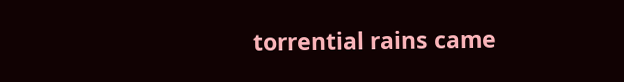torrential rains came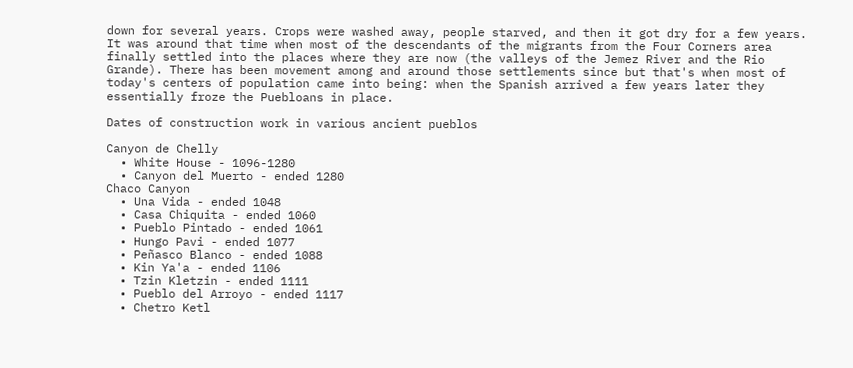down for several years. Crops were washed away, people starved, and then it got dry for a few years. It was around that time when most of the descendants of the migrants from the Four Corners area finally settled into the places where they are now (the valleys of the Jemez River and the Rio Grande). There has been movement among and around those settlements since but that's when most of today's centers of population came into being: when the Spanish arrived a few years later they essentially froze the Puebloans in place.

Dates of construction work in various ancient pueblos

Canyon de Chelly
  • White House - 1096-1280
  • Canyon del Muerto - ended 1280
Chaco Canyon
  • Una Vida - ended 1048
  • Casa Chiquita - ended 1060
  • Pueblo Pintado - ended 1061
  • Hungo Pavi - ended 1077
  • Peñasco Blanco - ended 1088
  • Kin Ya'a - ended 1106
  • Tzin Kletzin - ended 1111
  • Pueblo del Arroyo - ended 1117
  • Chetro Ketl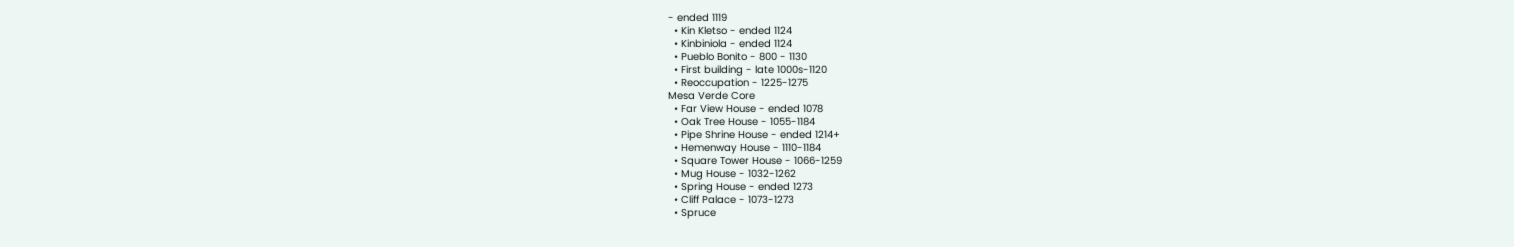- ended 1119
  • Kin Kletso - ended 1124
  • Kinbiniola - ended 1124
  • Pueblo Bonito - 800 - 1130
  • First building - late 1000s-1120
  • Reoccupation - 1225-1275
Mesa Verde Core
  • Far View House - ended 1078
  • Oak Tree House - 1055-1184
  • Pipe Shrine House - ended 1214+
  • Hemenway House - 1110-1184
  • Square Tower House - 1066-1259
  • Mug House - 1032-1262
  • Spring House - ended 1273
  • Cliff Palace - 1073-1273
  • Spruce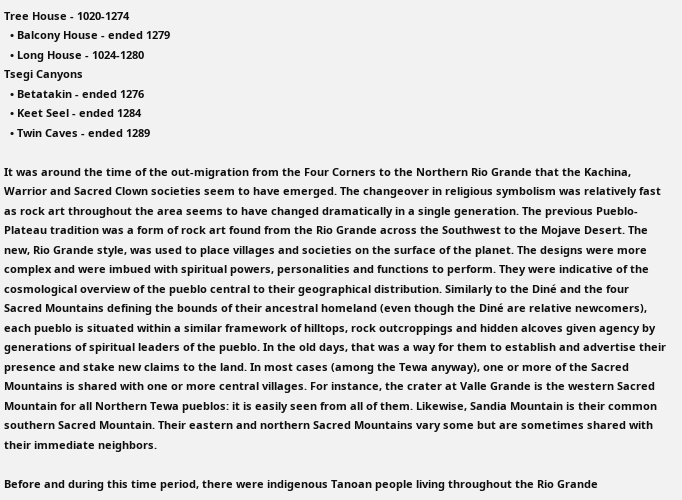Tree House - 1020-1274
  • Balcony House - ended 1279
  • Long House - 1024-1280
Tsegi Canyons
  • Betatakin - ended 1276
  • Keet Seel - ended 1284
  • Twin Caves - ended 1289

It was around the time of the out-migration from the Four Corners to the Northern Rio Grande that the Kachina, Warrior and Sacred Clown societies seem to have emerged. The changeover in religious symbolism was relatively fast as rock art throughout the area seems to have changed dramatically in a single generation. The previous Pueblo-Plateau tradition was a form of rock art found from the Rio Grande across the Southwest to the Mojave Desert. The new, Rio Grande style, was used to place villages and societies on the surface of the planet. The designs were more complex and were imbued with spiritual powers, personalities and functions to perform. They were indicative of the cosmological overview of the pueblo central to their geographical distribution. Similarly to the Diné and the four Sacred Mountains defining the bounds of their ancestral homeland (even though the Diné are relative newcomers), each pueblo is situated within a similar framework of hilltops, rock outcroppings and hidden alcoves given agency by generations of spiritual leaders of the pueblo. In the old days, that was a way for them to establish and advertise their presence and stake new claims to the land. In most cases (among the Tewa anyway), one or more of the Sacred Mountains is shared with one or more central villages. For instance, the crater at Valle Grande is the western Sacred Mountain for all Northern Tewa pueblos: it is easily seen from all of them. Likewise, Sandia Mountain is their common southern Sacred Mountain. Their eastern and northern Sacred Mountains vary some but are sometimes shared with their immediate neighbors.

Before and during this time period, there were indigenous Tanoan people living throughout the Rio Grande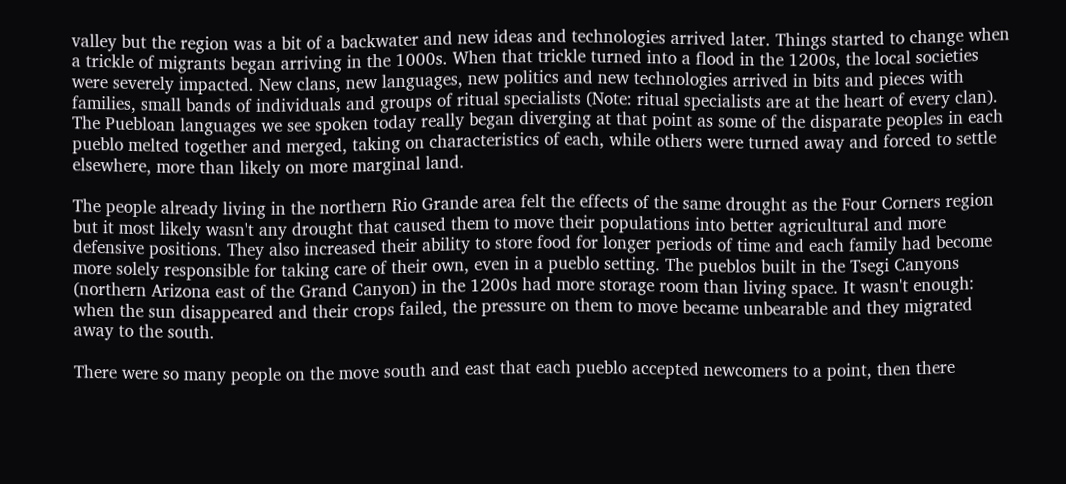valley but the region was a bit of a backwater and new ideas and technologies arrived later. Things started to change when a trickle of migrants began arriving in the 1000s. When that trickle turned into a flood in the 1200s, the local societies were severely impacted. New clans, new languages, new politics and new technologies arrived in bits and pieces with families, small bands of individuals and groups of ritual specialists (Note: ritual specialists are at the heart of every clan). The Puebloan languages we see spoken today really began diverging at that point as some of the disparate peoples in each pueblo melted together and merged, taking on characteristics of each, while others were turned away and forced to settle elsewhere, more than likely on more marginal land.

The people already living in the northern Rio Grande area felt the effects of the same drought as the Four Corners region but it most likely wasn't any drought that caused them to move their populations into better agricultural and more defensive positions. They also increased their ability to store food for longer periods of time and each family had become more solely responsible for taking care of their own, even in a pueblo setting. The pueblos built in the Tsegi Canyons (northern Arizona east of the Grand Canyon) in the 1200s had more storage room than living space. It wasn't enough: when the sun disappeared and their crops failed, the pressure on them to move became unbearable and they migrated away to the south.

There were so many people on the move south and east that each pueblo accepted newcomers to a point, then there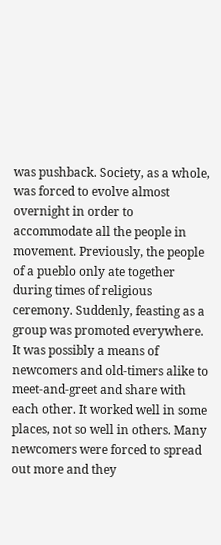was pushback. Society, as a whole, was forced to evolve almost overnight in order to accommodate all the people in movement. Previously, the people of a pueblo only ate together during times of religious ceremony. Suddenly, feasting as a group was promoted everywhere. It was possibly a means of newcomers and old-timers alike to meet-and-greet and share with each other. It worked well in some places, not so well in others. Many newcomers were forced to spread out more and they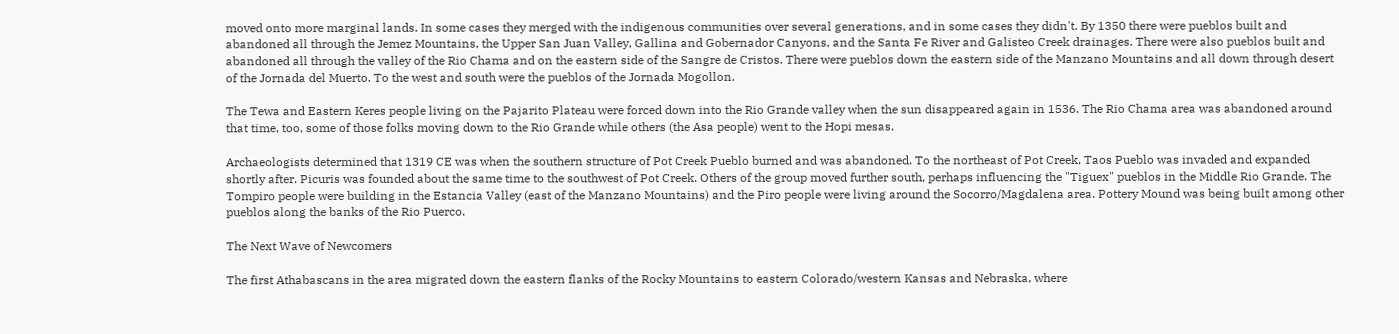moved onto more marginal lands. In some cases they merged with the indigenous communities over several generations, and in some cases they didn't. By 1350 there were pueblos built and abandoned all through the Jemez Mountains, the Upper San Juan Valley, Gallina and Gobernador Canyons, and the Santa Fe River and Galisteo Creek drainages. There were also pueblos built and abandoned all through the valley of the Rio Chama and on the eastern side of the Sangre de Cristos. There were pueblos down the eastern side of the Manzano Mountains and all down through desert of the Jornada del Muerto. To the west and south were the pueblos of the Jornada Mogollon.

The Tewa and Eastern Keres people living on the Pajarito Plateau were forced down into the Rio Grande valley when the sun disappeared again in 1536. The Rio Chama area was abandoned around that time, too, some of those folks moving down to the Rio Grande while others (the Asa people) went to the Hopi mesas.

Archaeologists determined that 1319 CE was when the southern structure of Pot Creek Pueblo burned and was abandoned. To the northeast of Pot Creek, Taos Pueblo was invaded and expanded shortly after. Picuris was founded about the same time to the southwest of Pot Creek. Others of the group moved further south, perhaps influencing the "Tiguex" pueblos in the Middle Rio Grande. The Tompiro people were building in the Estancia Valley (east of the Manzano Mountains) and the Piro people were living around the Socorro/Magdalena area. Pottery Mound was being built among other pueblos along the banks of the Rio Puerco.

The Next Wave of Newcomers

The first Athabascans in the area migrated down the eastern flanks of the Rocky Mountains to eastern Colorado/western Kansas and Nebraska, where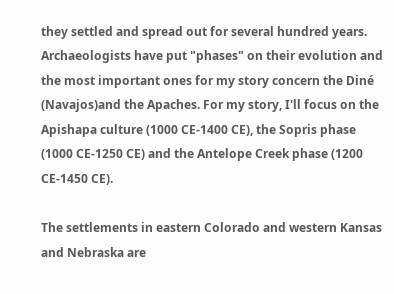they settled and spread out for several hundred years. Archaeologists have put "phases" on their evolution and the most important ones for my story concern the Diné (Navajos)and the Apaches. For my story, I'll focus on the Apishapa culture (1000 CE-1400 CE), the Sopris phase (1000 CE-1250 CE) and the Antelope Creek phase (1200 CE-1450 CE).

The settlements in eastern Colorado and western Kansas and Nebraska are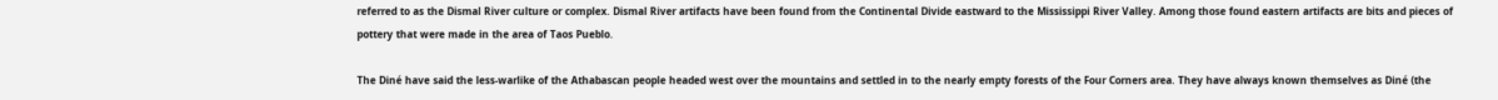referred to as the Dismal River culture or complex. Dismal River artifacts have been found from the Continental Divide eastward to the Mississippi River Valley. Among those found eastern artifacts are bits and pieces of pottery that were made in the area of Taos Pueblo.

The Diné have said the less-warlike of the Athabascan people headed west over the mountains and settled in to the nearly empty forests of the Four Corners area. They have always known themselves as Diné (the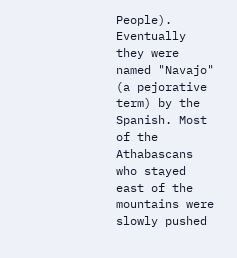People). Eventually they were named "Navajo" (a pejorative term) by the Spanish. Most of the Athabascans who stayed east of the mountains were slowly pushed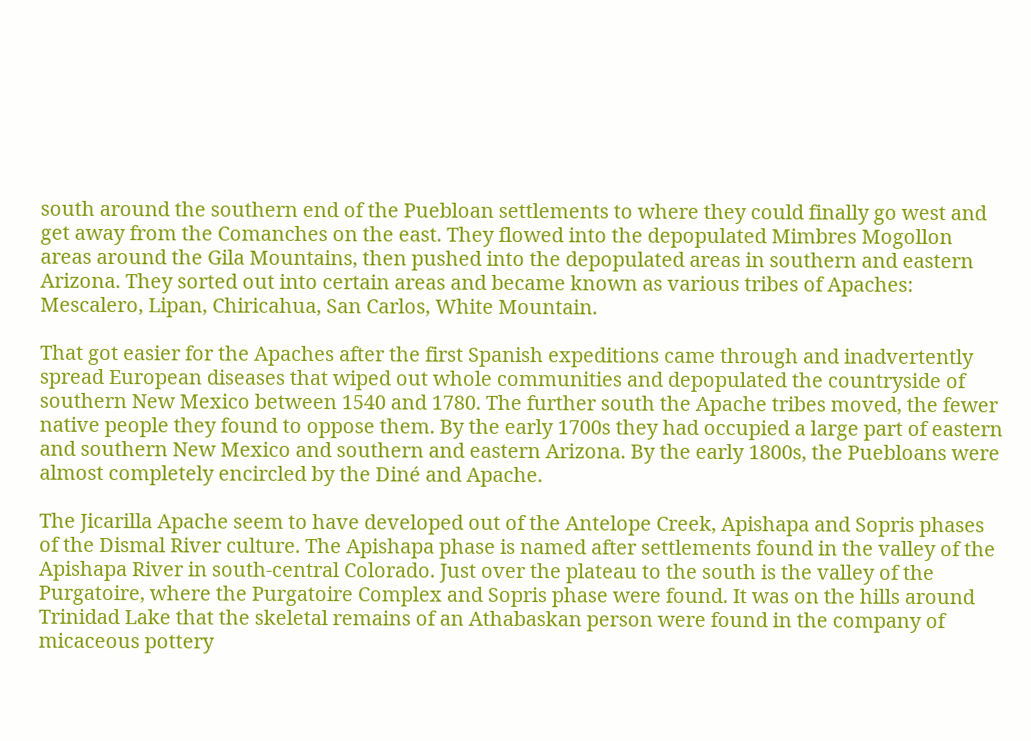south around the southern end of the Puebloan settlements to where they could finally go west and get away from the Comanches on the east. They flowed into the depopulated Mimbres Mogollon areas around the Gila Mountains, then pushed into the depopulated areas in southern and eastern Arizona. They sorted out into certain areas and became known as various tribes of Apaches: Mescalero, Lipan, Chiricahua, San Carlos, White Mountain.

That got easier for the Apaches after the first Spanish expeditions came through and inadvertently spread European diseases that wiped out whole communities and depopulated the countryside of southern New Mexico between 1540 and 1780. The further south the Apache tribes moved, the fewer native people they found to oppose them. By the early 1700s they had occupied a large part of eastern and southern New Mexico and southern and eastern Arizona. By the early 1800s, the Puebloans were almost completely encircled by the Diné and Apache.

The Jicarilla Apache seem to have developed out of the Antelope Creek, Apishapa and Sopris phases of the Dismal River culture. The Apishapa phase is named after settlements found in the valley of the Apishapa River in south-central Colorado. Just over the plateau to the south is the valley of the Purgatoire, where the Purgatoire Complex and Sopris phase were found. It was on the hills around Trinidad Lake that the skeletal remains of an Athabaskan person were found in the company of micaceous pottery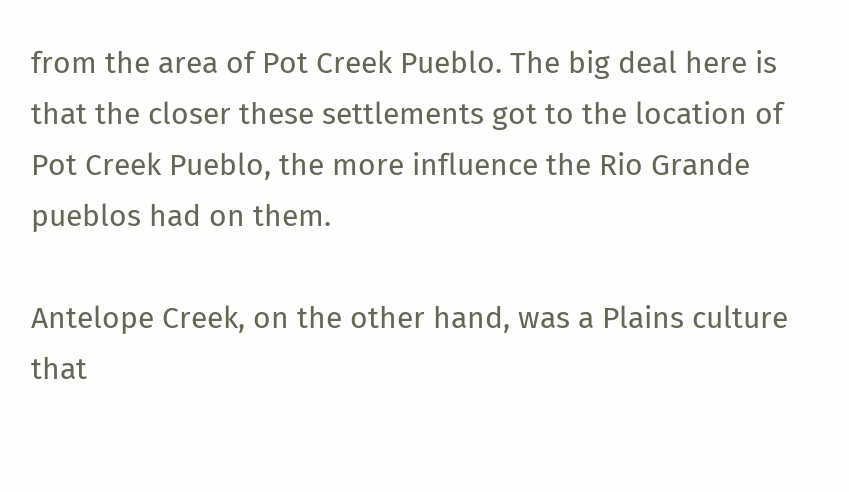from the area of Pot Creek Pueblo. The big deal here is that the closer these settlements got to the location of Pot Creek Pueblo, the more influence the Rio Grande pueblos had on them.

Antelope Creek, on the other hand, was a Plains culture that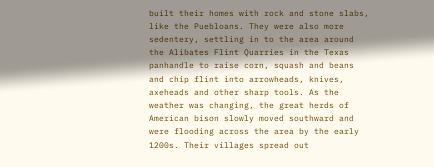built their homes with rock and stone slabs, like the Puebloans. They were also more sedentery, settling in to the area around the Alibates Flint Quarries in the Texas panhandle to raise corn, squash and beans and chip flint into arrowheads, knives, axeheads and other sharp tools. As the weather was changing, the great herds of American bison slowly moved southward and were flooding across the area by the early 1200s. Their villages spread out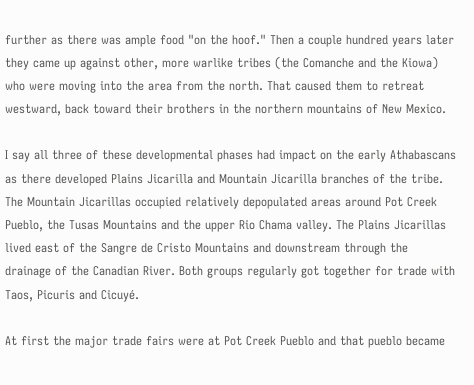further as there was ample food "on the hoof." Then a couple hundred years later they came up against other, more warlike tribes (the Comanche and the Kiowa) who were moving into the area from the north. That caused them to retreat westward, back toward their brothers in the northern mountains of New Mexico.

I say all three of these developmental phases had impact on the early Athabascans as there developed Plains Jicarilla and Mountain Jicarilla branches of the tribe. The Mountain Jicarillas occupied relatively depopulated areas around Pot Creek Pueblo, the Tusas Mountains and the upper Rio Chama valley. The Plains Jicarillas lived east of the Sangre de Cristo Mountains and downstream through the drainage of the Canadian River. Both groups regularly got together for trade with Taos, Picuris and Cicuyé.

At first the major trade fairs were at Pot Creek Pueblo and that pueblo became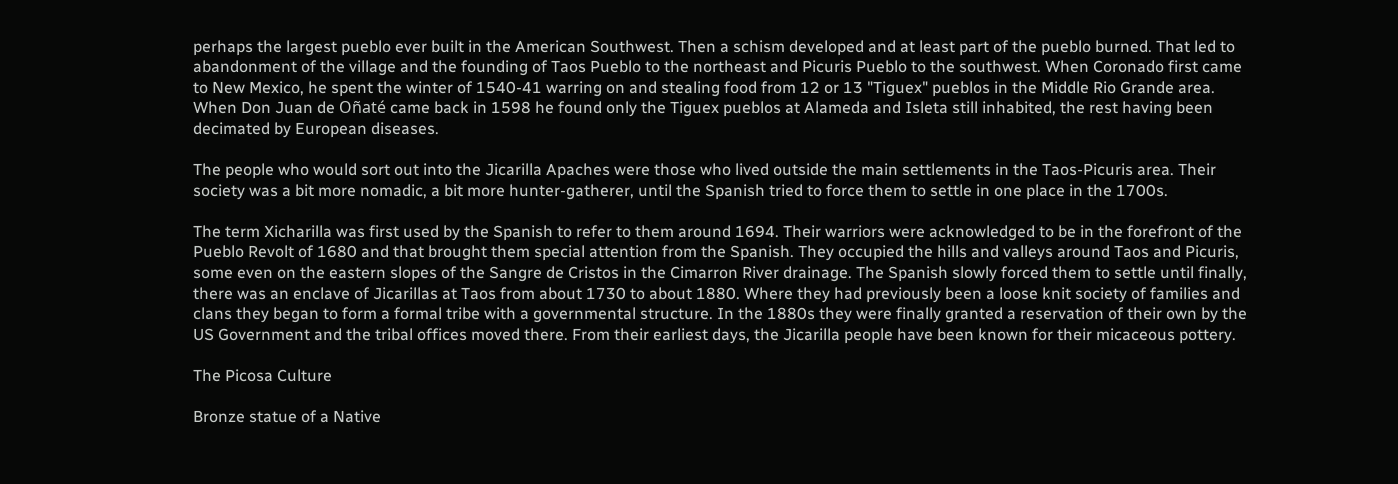perhaps the largest pueblo ever built in the American Southwest. Then a schism developed and at least part of the pueblo burned. That led to abandonment of the village and the founding of Taos Pueblo to the northeast and Picuris Pueblo to the southwest. When Coronado first came to New Mexico, he spent the winter of 1540-41 warring on and stealing food from 12 or 13 "Tiguex" pueblos in the Middle Rio Grande area. When Don Juan de Oñaté came back in 1598 he found only the Tiguex pueblos at Alameda and Isleta still inhabited, the rest having been decimated by European diseases.

The people who would sort out into the Jicarilla Apaches were those who lived outside the main settlements in the Taos-Picuris area. Their society was a bit more nomadic, a bit more hunter-gatherer, until the Spanish tried to force them to settle in one place in the 1700s.

The term Xicharilla was first used by the Spanish to refer to them around 1694. Their warriors were acknowledged to be in the forefront of the Pueblo Revolt of 1680 and that brought them special attention from the Spanish. They occupied the hills and valleys around Taos and Picuris, some even on the eastern slopes of the Sangre de Cristos in the Cimarron River drainage. The Spanish slowly forced them to settle until finally, there was an enclave of Jicarillas at Taos from about 1730 to about 1880. Where they had previously been a loose knit society of families and clans they began to form a formal tribe with a governmental structure. In the 1880s they were finally granted a reservation of their own by the US Government and the tribal offices moved there. From their earliest days, the Jicarilla people have been known for their micaceous pottery.

The Picosa Culture

Bronze statue of a Native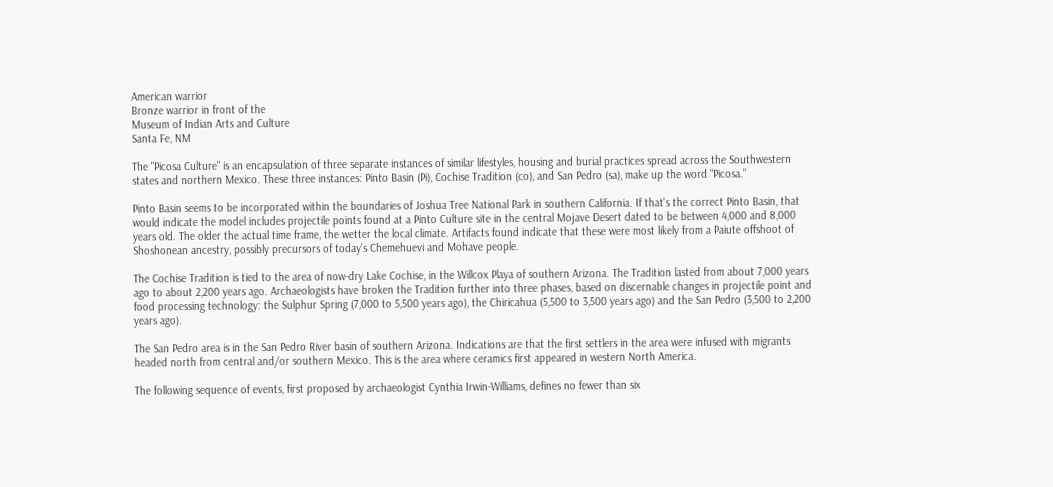American warrior
Bronze warrior in front of the
Museum of Indian Arts and Culture
Santa Fe, NM

The "Picosa Culture" is an encapsulation of three separate instances of similar lifestyles, housing and burial practices spread across the Southwestern states and northern Mexico. These three instances: Pinto Basin (Pi), Cochise Tradition (co), and San Pedro (sa), make up the word "Picosa."

Pinto Basin seems to be incorporated within the boundaries of Joshua Tree National Park in southern California. If that's the correct Pinto Basin, that would indicate the model includes projectile points found at a Pinto Culture site in the central Mojave Desert dated to be between 4,000 and 8,000 years old. The older the actual time frame, the wetter the local climate. Artifacts found indicate that these were most likely from a Paiute offshoot of Shoshonean ancestry, possibly precursors of today's Chemehuevi and Mohave people.

The Cochise Tradition is tied to the area of now-dry Lake Cochise, in the Willcox Playa of southern Arizona. The Tradition lasted from about 7,000 years ago to about 2,200 years ago. Archaeologists have broken the Tradition further into three phases, based on discernable changes in projectile point and food processing technology: the Sulphur Spring (7,000 to 5,500 years ago), the Chiricahua (5,500 to 3,500 years ago) and the San Pedro (3,500 to 2,200 years ago).

The San Pedro area is in the San Pedro River basin of southern Arizona. Indications are that the first settlers in the area were infused with migrants headed north from central and/or southern Mexico. This is the area where ceramics first appeared in western North America.

The following sequence of events, first proposed by archaeologist Cynthia Irwin-Williams, defines no fewer than six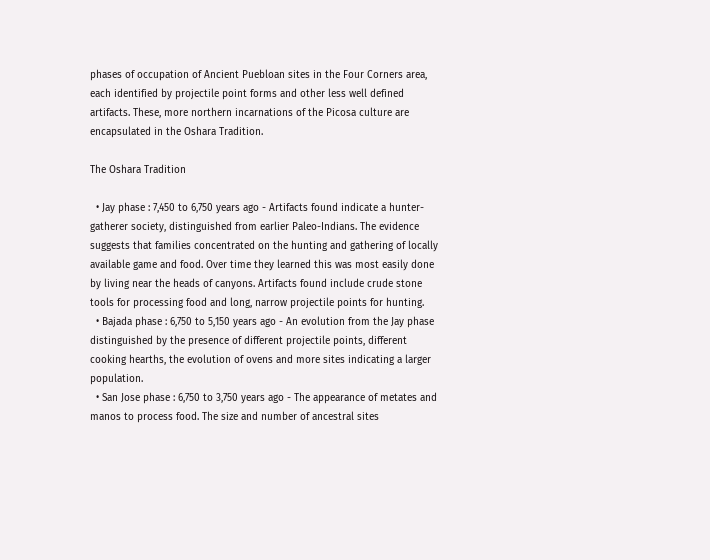phases of occupation of Ancient Puebloan sites in the Four Corners area, each identified by projectile point forms and other less well defined artifacts. These, more northern incarnations of the Picosa culture are encapsulated in the Oshara Tradition.

The Oshara Tradition

  • Jay phase : 7,450 to 6,750 years ago - Artifacts found indicate a hunter-gatherer society, distinguished from earlier Paleo-Indians. The evidence suggests that families concentrated on the hunting and gathering of locally available game and food. Over time they learned this was most easily done by living near the heads of canyons. Artifacts found include crude stone tools for processing food and long, narrow projectile points for hunting.
  • Bajada phase : 6,750 to 5,150 years ago - An evolution from the Jay phase distinguished by the presence of different projectile points, different cooking hearths, the evolution of ovens and more sites indicating a larger population.
  • San Jose phase : 6,750 to 3,750 years ago - The appearance of metates and manos to process food. The size and number of ancestral sites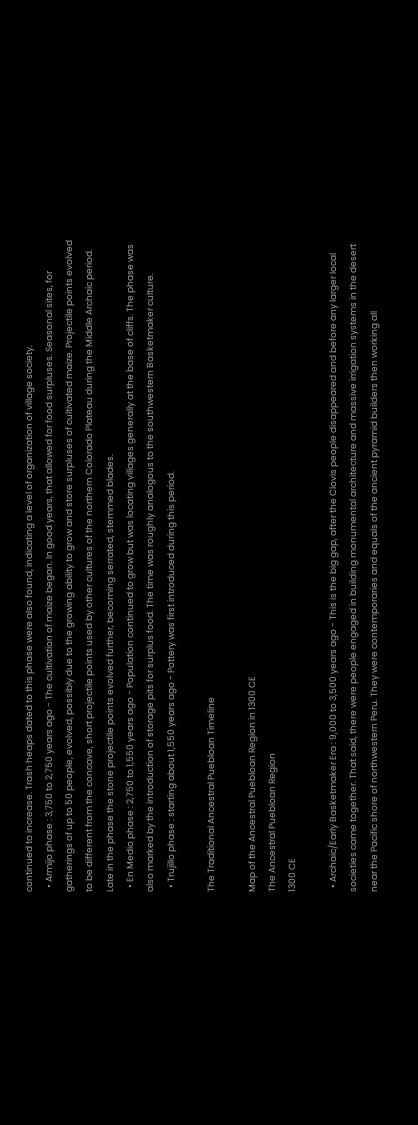continued to increase. Trash heaps dated to this phase were also found, indicating a level of organization of village society.
  • Armijo phase : 3,750 to 2,750 years ago - The cultivation of maize began. In good years, that allowed for food surpluses. Seasonal sites, for gatherings of up to 50 people, evolved, possibly due to the growing ability to grow and store surpluses of cultivated maize. Projectile points evolved to be different from the concave, short projectile points used by other cultures of the northern Colorado Plateau during the Middle Archaic period. Late in the phase the stone projectile points evolved further, becoming serrated, stemmed blades.
  • En Medio phase : 2,750 to 1,550 years ago - Population continued to grow but was locating villages generally at the base of cliffs. The phase was also marked by the introduction of storage pits for surplus food. The time was roughly analogous to the southwestern Basketmaker culture.
  • Trujillo phase : starting about 1,550 years ago - Pottery was first introduced during this period.

The Traditional Ancestral Puebloan Timeline

Map of the Ancestral Puebloan Region in 1300 CE
The Ancestral Puebloan Region
1300 CE

  • Archaic/Early Basketmaker Era : 9,000 to 3,500 years ago - This is the big gap, after the Clovis people disappeared and before any larger local societies came together. That said, there were people engaged in building monumental architecture and massive irrigation systems in the desert near the Pacific shore of northwestern Peru. They were contemporaries and equals of the ancient pyramid builders then working all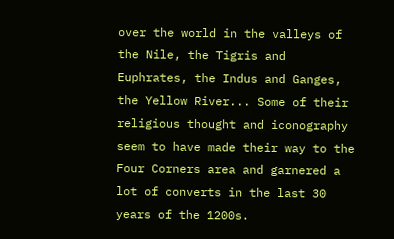over the world in the valleys of the Nile, the Tigris and Euphrates, the Indus and Ganges, the Yellow River... Some of their religious thought and iconography seem to have made their way to the Four Corners area and garnered a lot of converts in the last 30 years of the 1200s.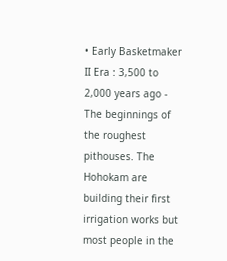• Early Basketmaker II Era : 3,500 to 2,000 years ago - The beginnings of the roughest pithouses. The Hohokam are building their first irrigation works but most people in the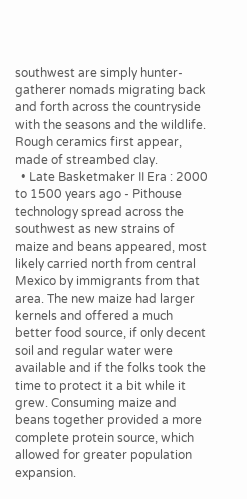southwest are simply hunter-gatherer nomads migrating back and forth across the countryside with the seasons and the wildlife. Rough ceramics first appear, made of streambed clay.
  • Late Basketmaker II Era : 2000 to 1500 years ago - Pithouse technology spread across the southwest as new strains of maize and beans appeared, most likely carried north from central Mexico by immigrants from that area. The new maize had larger kernels and offered a much better food source, if only decent soil and regular water were available and if the folks took the time to protect it a bit while it grew. Consuming maize and beans together provided a more complete protein source, which allowed for greater population expansion.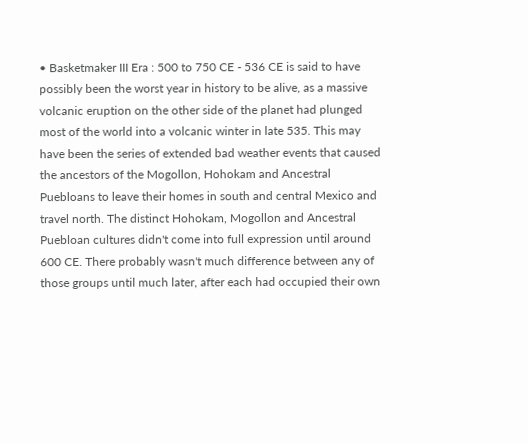• Basketmaker III Era : 500 to 750 CE - 536 CE is said to have possibly been the worst year in history to be alive, as a massive volcanic eruption on the other side of the planet had plunged most of the world into a volcanic winter in late 535. This may have been the series of extended bad weather events that caused the ancestors of the Mogollon, Hohokam and Ancestral Puebloans to leave their homes in south and central Mexico and travel north. The distinct Hohokam, Mogollon and Ancestral Puebloan cultures didn't come into full expression until around 600 CE. There probably wasn't much difference between any of those groups until much later, after each had occupied their own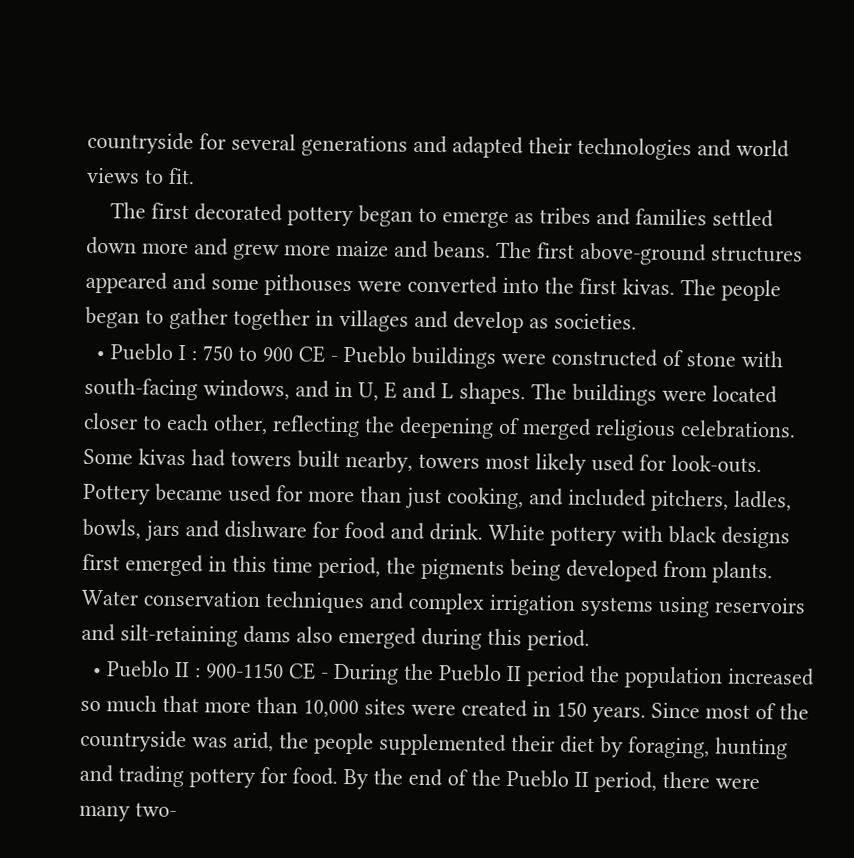countryside for several generations and adapted their technologies and world views to fit.
    The first decorated pottery began to emerge as tribes and families settled down more and grew more maize and beans. The first above-ground structures appeared and some pithouses were converted into the first kivas. The people began to gather together in villages and develop as societies.
  • Pueblo I : 750 to 900 CE - Pueblo buildings were constructed of stone with south-facing windows, and in U, E and L shapes. The buildings were located closer to each other, reflecting the deepening of merged religious celebrations. Some kivas had towers built nearby, towers most likely used for look-outs. Pottery became used for more than just cooking, and included pitchers, ladles, bowls, jars and dishware for food and drink. White pottery with black designs first emerged in this time period, the pigments being developed from plants. Water conservation techniques and complex irrigation systems using reservoirs and silt-retaining dams also emerged during this period.
  • Pueblo II : 900-1150 CE - During the Pueblo II period the population increased so much that more than 10,000 sites were created in 150 years. Since most of the countryside was arid, the people supplemented their diet by foraging, hunting and trading pottery for food. By the end of the Pueblo II period, there were many two-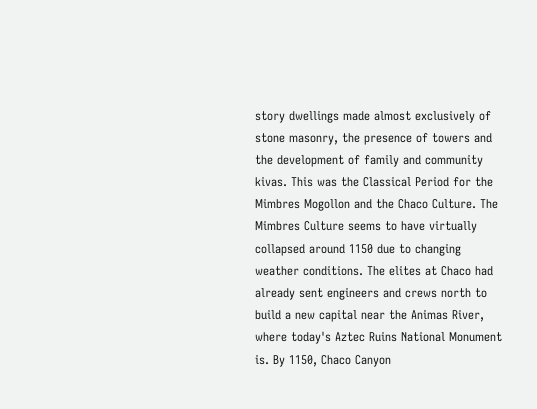story dwellings made almost exclusively of stone masonry, the presence of towers and the development of family and community kivas. This was the Classical Period for the Mimbres Mogollon and the Chaco Culture. The Mimbres Culture seems to have virtually collapsed around 1150 due to changing weather conditions. The elites at Chaco had already sent engineers and crews north to build a new capital near the Animas River, where today's Aztec Ruins National Monument is. By 1150, Chaco Canyon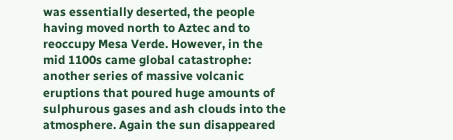was essentially deserted, the people having moved north to Aztec and to reoccupy Mesa Verde. However, in the mid 1100s came global catastrophe: another series of massive volcanic eruptions that poured huge amounts of sulphurous gases and ash clouds into the atmosphere. Again the sun disappeared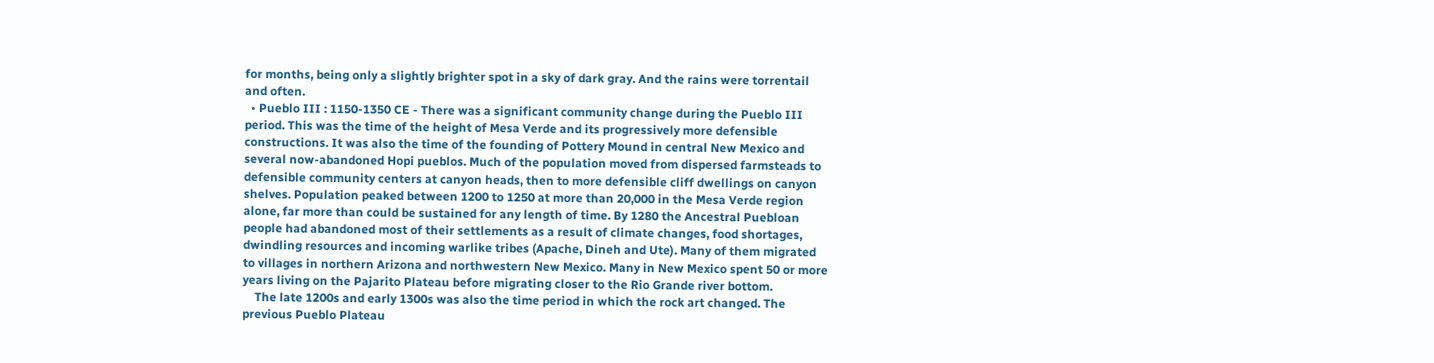for months, being only a slightly brighter spot in a sky of dark gray. And the rains were torrentail and often.
  • Pueblo III : 1150-1350 CE - There was a significant community change during the Pueblo III period. This was the time of the height of Mesa Verde and its progressively more defensible constructions. It was also the time of the founding of Pottery Mound in central New Mexico and several now-abandoned Hopi pueblos. Much of the population moved from dispersed farmsteads to defensible community centers at canyon heads, then to more defensible cliff dwellings on canyon shelves. Population peaked between 1200 to 1250 at more than 20,000 in the Mesa Verde region alone, far more than could be sustained for any length of time. By 1280 the Ancestral Puebloan people had abandoned most of their settlements as a result of climate changes, food shortages, dwindling resources and incoming warlike tribes (Apache, Dineh and Ute). Many of them migrated to villages in northern Arizona and northwestern New Mexico. Many in New Mexico spent 50 or more years living on the Pajarito Plateau before migrating closer to the Rio Grande river bottom.
    The late 1200s and early 1300s was also the time period in which the rock art changed. The previous Pueblo Plateau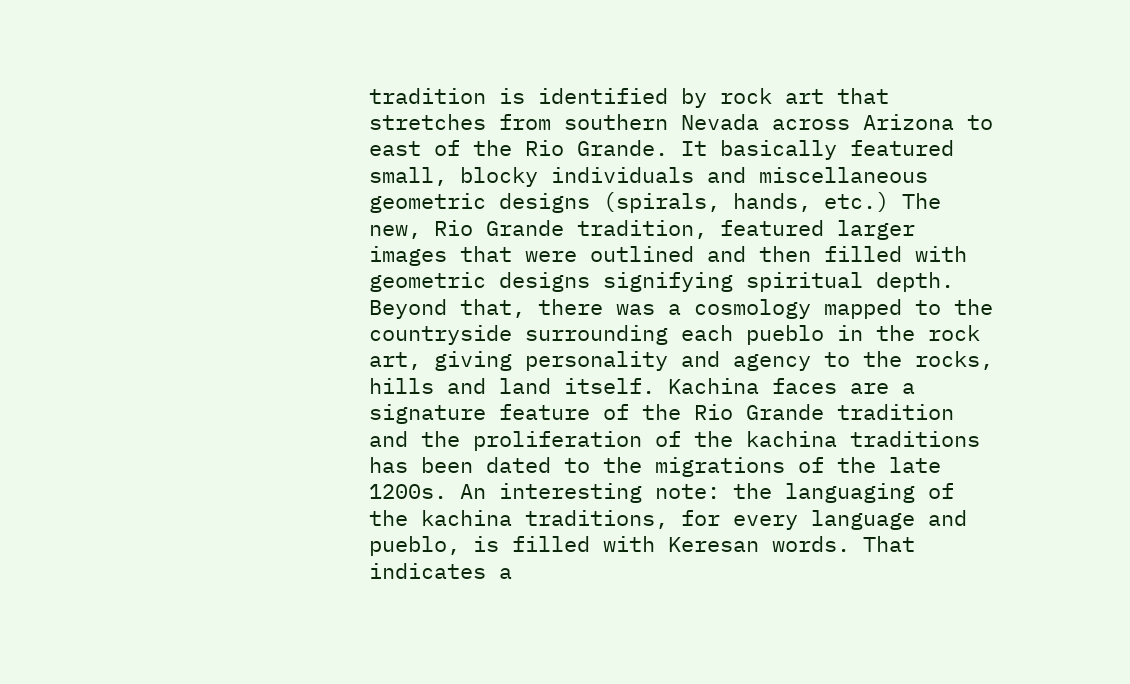tradition is identified by rock art that stretches from southern Nevada across Arizona to east of the Rio Grande. It basically featured small, blocky individuals and miscellaneous geometric designs (spirals, hands, etc.) The new, Rio Grande tradition, featured larger images that were outlined and then filled with geometric designs signifying spiritual depth. Beyond that, there was a cosmology mapped to the countryside surrounding each pueblo in the rock art, giving personality and agency to the rocks, hills and land itself. Kachina faces are a signature feature of the Rio Grande tradition and the proliferation of the kachina traditions has been dated to the migrations of the late 1200s. An interesting note: the languaging of the kachina traditions, for every language and pueblo, is filled with Keresan words. That indicates a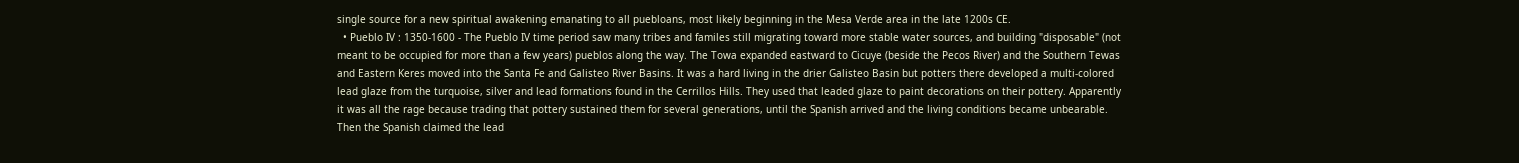single source for a new spiritual awakening emanating to all puebloans, most likely beginning in the Mesa Verde area in the late 1200s CE.
  • Pueblo IV : 1350-1600 - The Pueblo IV time period saw many tribes and familes still migrating toward more stable water sources, and building "disposable" (not meant to be occupied for more than a few years) pueblos along the way. The Towa expanded eastward to Cicuye (beside the Pecos River) and the Southern Tewas and Eastern Keres moved into the Santa Fe and Galisteo River Basins. It was a hard living in the drier Galisteo Basin but potters there developed a multi-colored lead glaze from the turquoise, silver and lead formations found in the Cerrillos Hills. They used that leaded glaze to paint decorations on their pottery. Apparently it was all the rage because trading that pottery sustained them for several generations, until the Spanish arrived and the living conditions became unbearable. Then the Spanish claimed the lead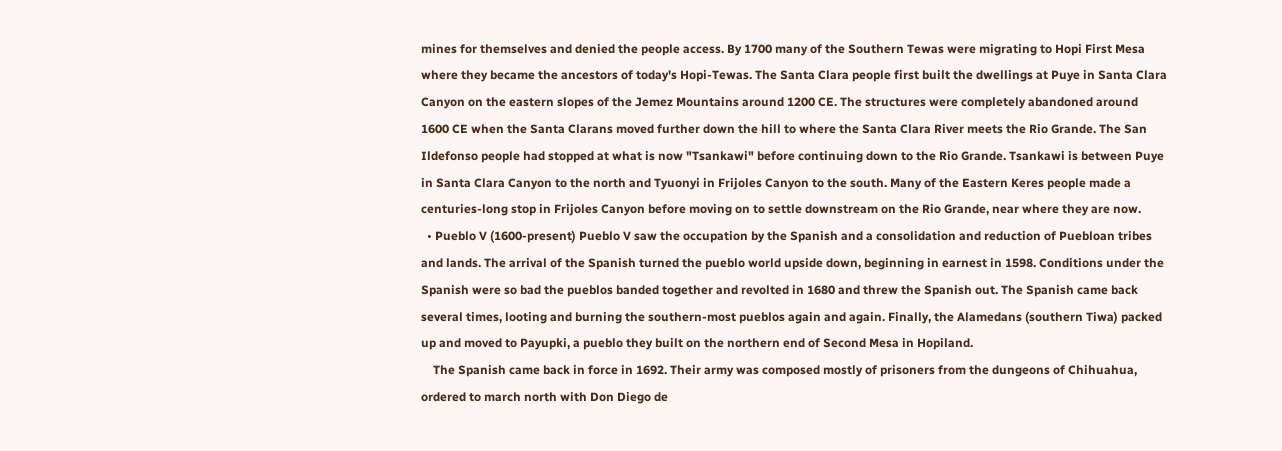mines for themselves and denied the people access. By 1700 many of the Southern Tewas were migrating to Hopi First Mesa where they became the ancestors of today's Hopi-Tewas. The Santa Clara people first built the dwellings at Puye in Santa Clara Canyon on the eastern slopes of the Jemez Mountains around 1200 CE. The structures were completely abandoned around 1600 CE when the Santa Clarans moved further down the hill to where the Santa Clara River meets the Rio Grande. The San Ildefonso people had stopped at what is now "Tsankawi" before continuing down to the Rio Grande. Tsankawi is between Puye in Santa Clara Canyon to the north and Tyuonyi in Frijoles Canyon to the south. Many of the Eastern Keres people made a centuries-long stop in Frijoles Canyon before moving on to settle downstream on the Rio Grande, near where they are now.
  • Pueblo V (1600-present) Pueblo V saw the occupation by the Spanish and a consolidation and reduction of Puebloan tribes and lands. The arrival of the Spanish turned the pueblo world upside down, beginning in earnest in 1598. Conditions under the Spanish were so bad the pueblos banded together and revolted in 1680 and threw the Spanish out. The Spanish came back several times, looting and burning the southern-most pueblos again and again. Finally, the Alamedans (southern Tiwa) packed up and moved to Payupki, a pueblo they built on the northern end of Second Mesa in Hopiland.
    The Spanish came back in force in 1692. Their army was composed mostly of prisoners from the dungeons of Chihuahua, ordered to march north with Don Diego de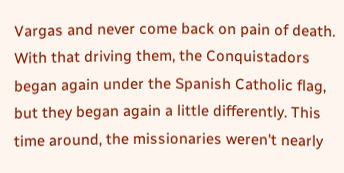Vargas and never come back on pain of death. With that driving them, the Conquistadors began again under the Spanish Catholic flag, but they began again a little differently. This time around, the missionaries weren't nearly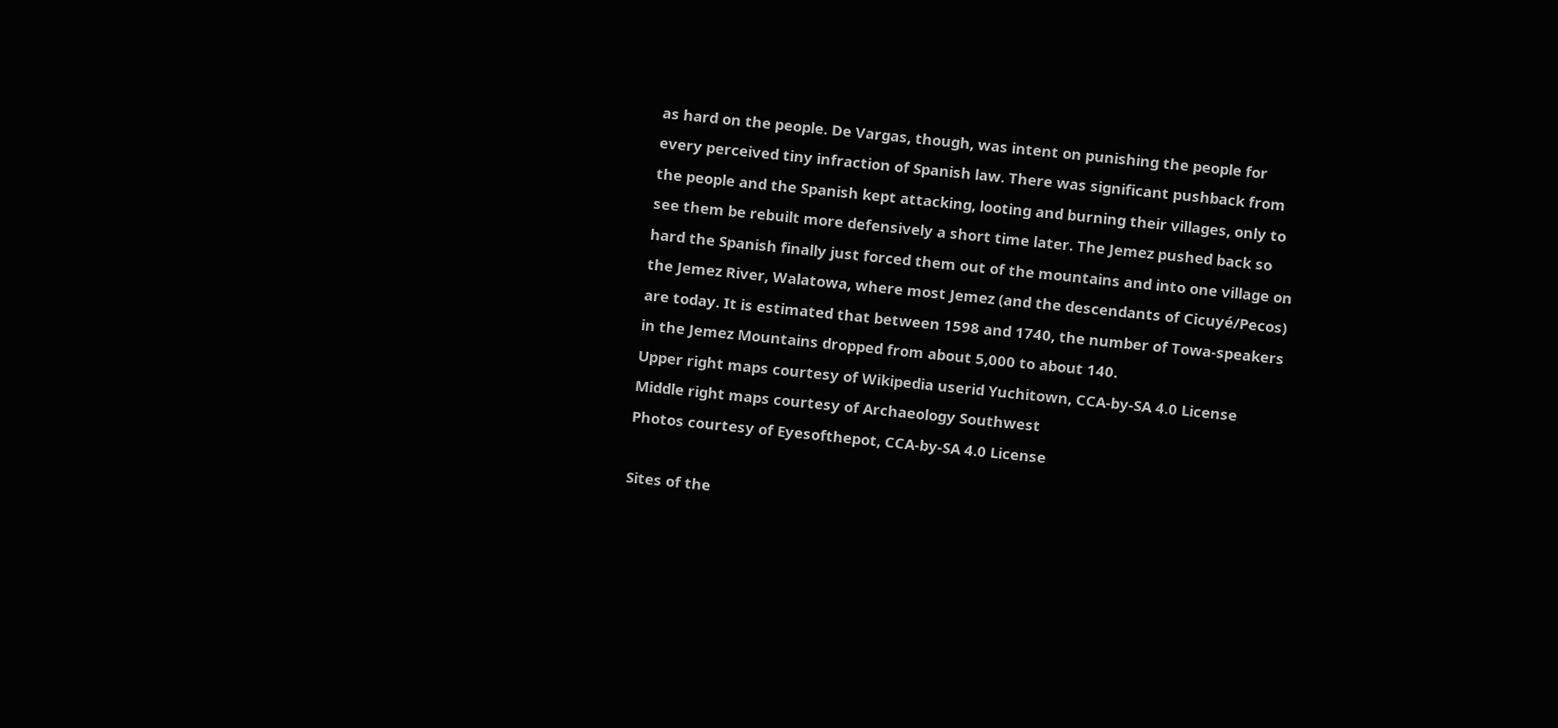as hard on the people. De Vargas, though, was intent on punishing the people for every perceived tiny infraction of Spanish law. There was significant pushback from the people and the Spanish kept attacking, looting and burning their villages, only to see them be rebuilt more defensively a short time later. The Jemez pushed back so hard the Spanish finally just forced them out of the mountains and into one village on the Jemez River, Walatowa, where most Jemez (and the descendants of Cicuyé/Pecos) are today. It is estimated that between 1598 and 1740, the number of Towa-speakers in the Jemez Mountains dropped from about 5,000 to about 140.
Upper right maps courtesy of Wikipedia userid Yuchitown, CCA-by-SA 4.0 License
Middle right maps courtesy of Archaeology Southwest
Photos courtesy of Eyesofthepot, CCA-by-SA 4.0 License

Sites of the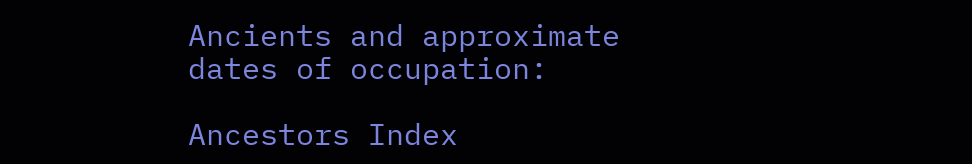Ancients and approximate dates of occupation:

Ancestors Index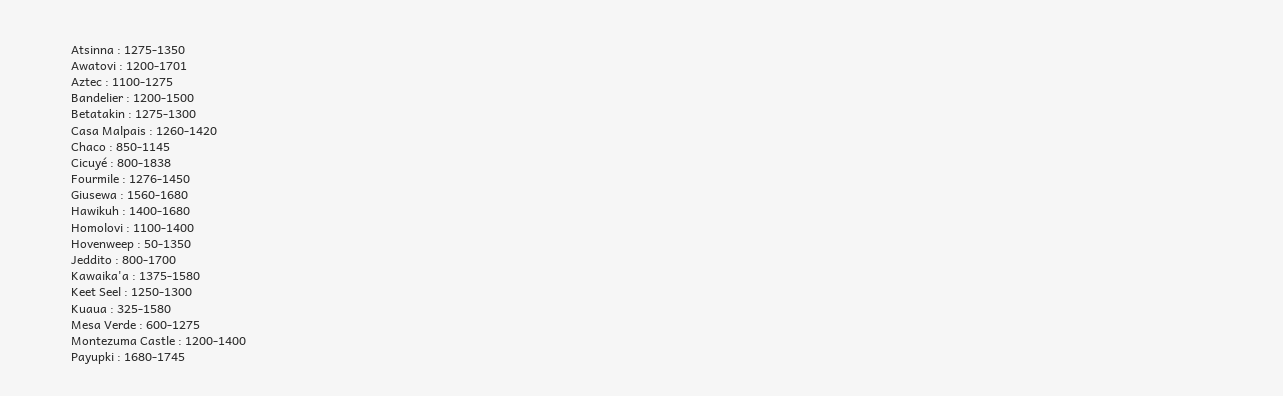Atsinna : 1275-1350
Awatovi : 1200-1701
Aztec : 1100-1275
Bandelier : 1200-1500
Betatakin : 1275-1300
Casa Malpais : 1260-1420
Chaco : 850-1145
Cicuyé : 800-1838
Fourmile : 1276-1450
Giusewa : 1560-1680
Hawikuh : 1400-1680
Homolovi : 1100-1400
Hovenweep : 50-1350
Jeddito : 800-1700
Kawaika'a : 1375-1580
Keet Seel : 1250-1300
Kuaua : 325-1580
Mesa Verde : 600-1275
Montezuma Castle : 1200-1400
Payupki : 1680-1745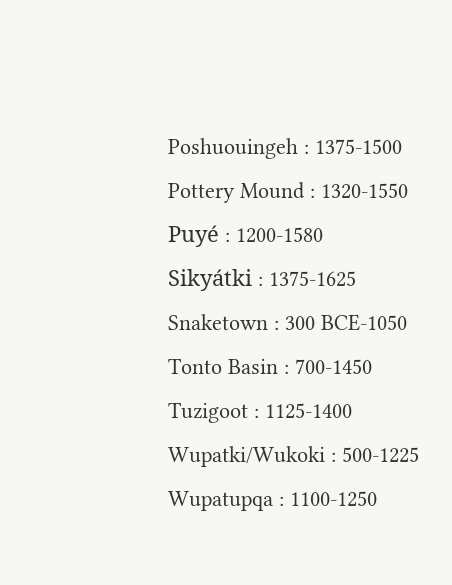Poshuouingeh : 1375-1500
Pottery Mound : 1320-1550
Puyé : 1200-1580
Sikyátki : 1375-1625
Snaketown : 300 BCE-1050
Tonto Basin : 700-1450
Tuzigoot : 1125-1400
Wupatki/Wukoki : 500-1225
Wupatupqa : 1100-1250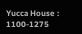Yucca House : 1100-1275